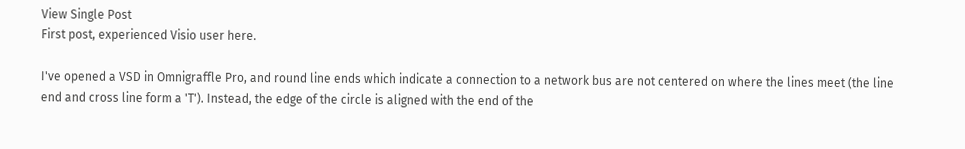View Single Post
First post, experienced Visio user here.

I've opened a VSD in Omnigraffle Pro, and round line ends which indicate a connection to a network bus are not centered on where the lines meet (the line end and cross line form a 'T'). Instead, the edge of the circle is aligned with the end of the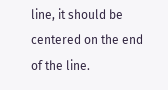line, it should be centered on the end of the line.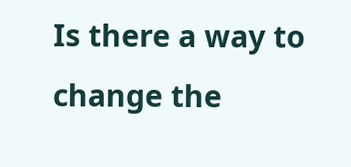Is there a way to change the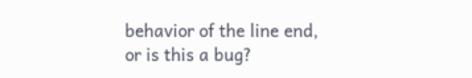behavior of the line end, or is this a bug?